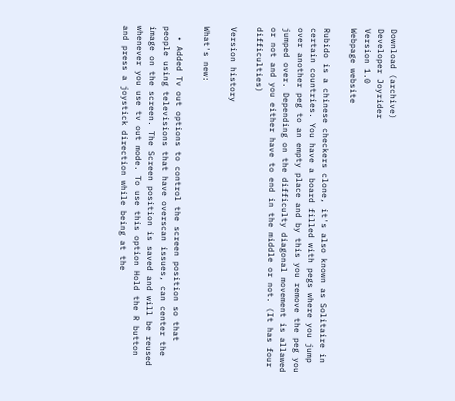Download (archive)
Developer Joyrider
Version 1.0
Webpage website

Rubido is a chinese checkers clone, it's also known as Solitaire in certain countries. You have a board filled with pegs where you jump over another peg to an empty place and by this you remove the peg you jumped over. Depending on the difficulty diagonal movement is allawed or not and you either have to end in the middle or not. (It has four difficulties)

Version history

What's new:

  • Added Tv out options to control the screen position so that people using televisions that have overscan issues, can center the image on the screen. The Screen position is saved and will be reused whenever you use tv out mode. To use this option Hold the R button and press a joystick direction while being at the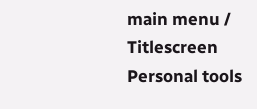main menu / Titlescreen
Personal tools